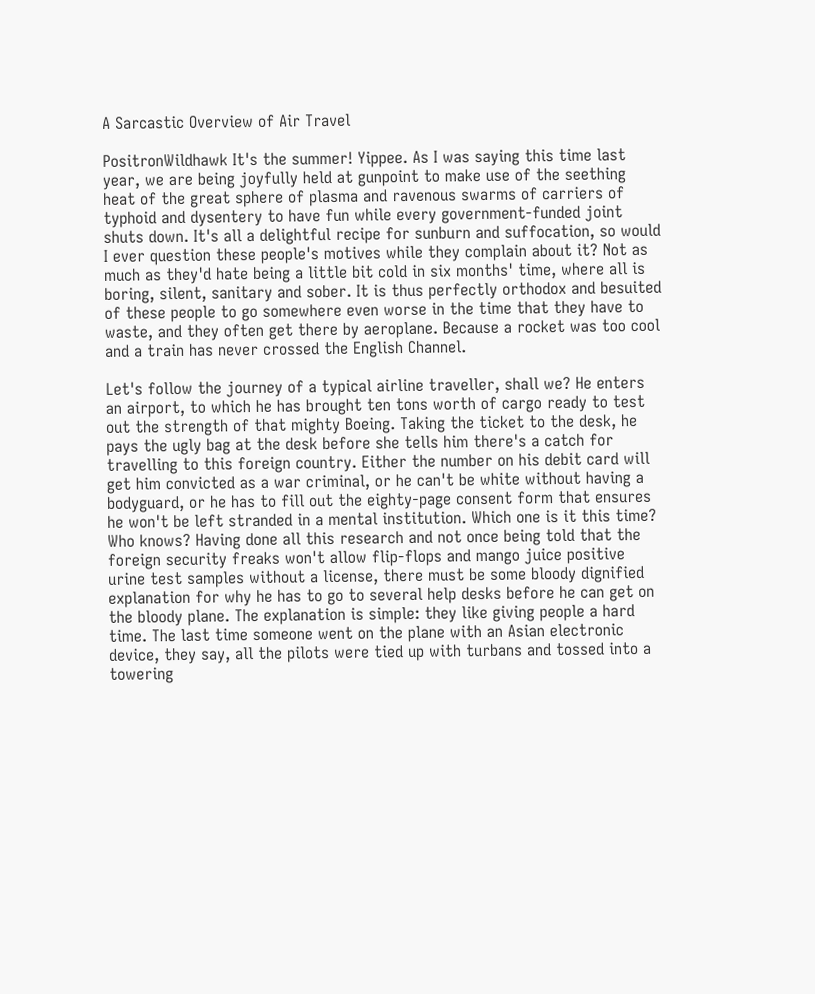A Sarcastic Overview of Air Travel

PositronWildhawk It's the summer! Yippee. As I was saying this time last year, we are being joyfully held at gunpoint to make use of the seething heat of the great sphere of plasma and ravenous swarms of carriers of typhoid and dysentery to have fun while every government-funded joint shuts down. It's all a delightful recipe for sunburn and suffocation, so would I ever question these people's motives while they complain about it? Not as much as they'd hate being a little bit cold in six months' time, where all is boring, silent, sanitary and sober. It is thus perfectly orthodox and besuited of these people to go somewhere even worse in the time that they have to waste, and they often get there by aeroplane. Because a rocket was too cool and a train has never crossed the English Channel.

Let's follow the journey of a typical airline traveller, shall we? He enters an airport, to which he has brought ten tons worth of cargo ready to test out the strength of that mighty Boeing. Taking the ticket to the desk, he pays the ugly bag at the desk before she tells him there's a catch for travelling to this foreign country. Either the number on his debit card will get him convicted as a war criminal, or he can't be white without having a bodyguard, or he has to fill out the eighty-page consent form that ensures he won't be left stranded in a mental institution. Which one is it this time? Who knows? Having done all this research and not once being told that the foreign security freaks won't allow flip-flops and mango juice positive urine test samples without a license, there must be some bloody dignified explanation for why he has to go to several help desks before he can get on the bloody plane. The explanation is simple: they like giving people a hard time. The last time someone went on the plane with an Asian electronic device, they say, all the pilots were tied up with turbans and tossed into a towering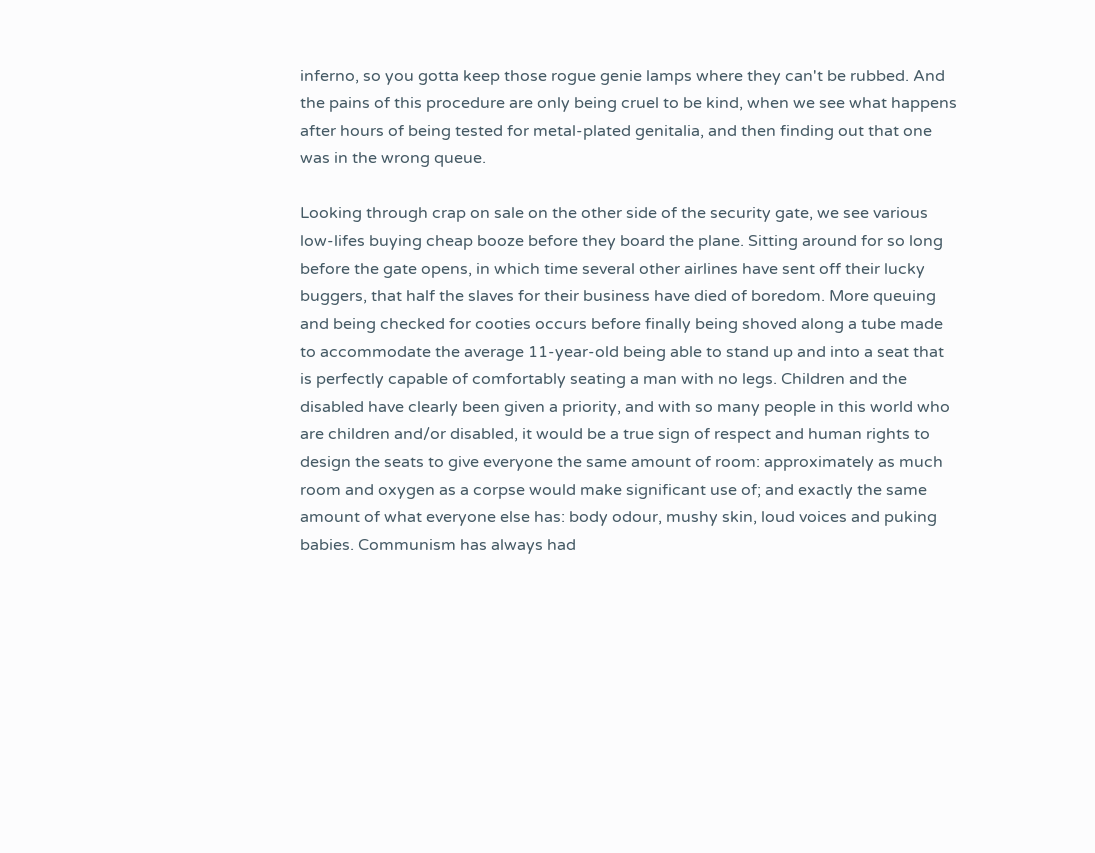inferno, so you gotta keep those rogue genie lamps where they can't be rubbed. And the pains of this procedure are only being cruel to be kind, when we see what happens after hours of being tested for metal-plated genitalia, and then finding out that one was in the wrong queue.

Looking through crap on sale on the other side of the security gate, we see various low-lifes buying cheap booze before they board the plane. Sitting around for so long before the gate opens, in which time several other airlines have sent off their lucky buggers, that half the slaves for their business have died of boredom. More queuing and being checked for cooties occurs before finally being shoved along a tube made to accommodate the average 11-year-old being able to stand up and into a seat that is perfectly capable of comfortably seating a man with no legs. Children and the disabled have clearly been given a priority, and with so many people in this world who are children and/or disabled, it would be a true sign of respect and human rights to design the seats to give everyone the same amount of room: approximately as much room and oxygen as a corpse would make significant use of; and exactly the same amount of what everyone else has: body odour, mushy skin, loud voices and puking babies. Communism has always had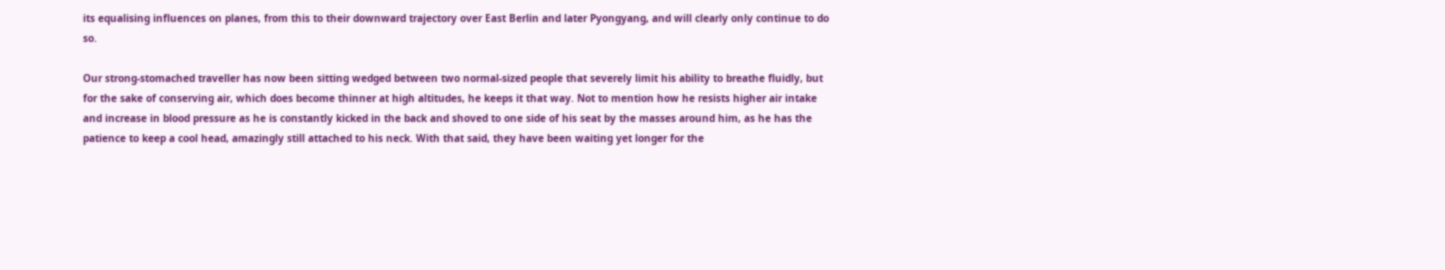its equalising influences on planes, from this to their downward trajectory over East Berlin and later Pyongyang, and will clearly only continue to do so.

Our strong-stomached traveller has now been sitting wedged between two normal-sized people that severely limit his ability to breathe fluidly, but for the sake of conserving air, which does become thinner at high altitudes, he keeps it that way. Not to mention how he resists higher air intake and increase in blood pressure as he is constantly kicked in the back and shoved to one side of his seat by the masses around him, as he has the patience to keep a cool head, amazingly still attached to his neck. With that said, they have been waiting yet longer for the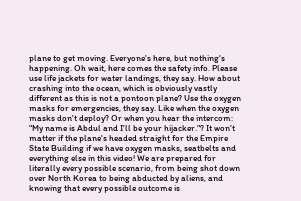plane to get moving. Everyone's here, but nothing's happening. Oh wait, here comes the safety info. Please use life jackets for water landings, they say. How about crashing into the ocean, which is obviously vastly different as this is not a pontoon plane? Use the oxygen masks for emergencies, they say. Like when the oxygen masks don't deploy? Or when you hear the intercom: "My name is Abdul and I'll be your hijacker."? It won't matter if the plane's headed straight for the Empire State Building if we have oxygen masks, seatbelts and everything else in this video! We are prepared for literally every possible scenario, from being shot down over North Korea to being abducted by aliens, and knowing that every possible outcome is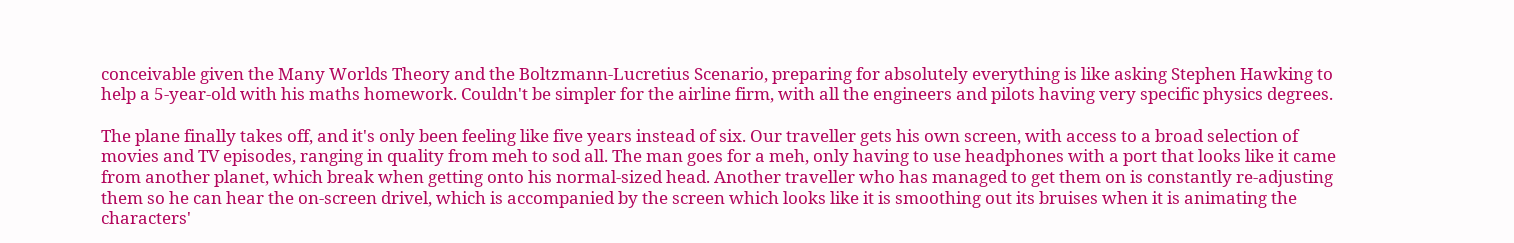conceivable given the Many Worlds Theory and the Boltzmann-Lucretius Scenario, preparing for absolutely everything is like asking Stephen Hawking to help a 5-year-old with his maths homework. Couldn't be simpler for the airline firm, with all the engineers and pilots having very specific physics degrees.

The plane finally takes off, and it's only been feeling like five years instead of six. Our traveller gets his own screen, with access to a broad selection of movies and TV episodes, ranging in quality from meh to sod all. The man goes for a meh, only having to use headphones with a port that looks like it came from another planet, which break when getting onto his normal-sized head. Another traveller who has managed to get them on is constantly re-adjusting them so he can hear the on-screen drivel, which is accompanied by the screen which looks like it is smoothing out its bruises when it is animating the characters'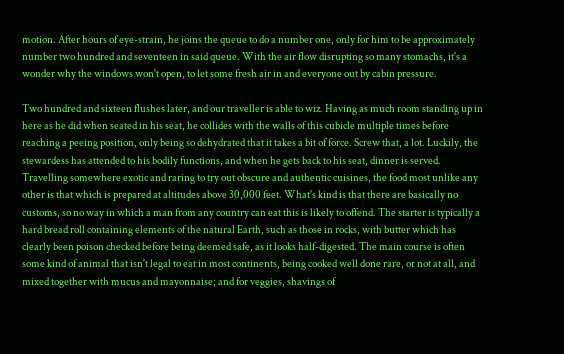motion. After hours of eye-strain, he joins the queue to do a number one, only for him to be approximately number two hundred and seventeen in said queue. With the air flow disrupting so many stomachs, it's a wonder why the windows won't open, to let some fresh air in and everyone out by cabin pressure.

Two hundred and sixteen flushes later, and our traveller is able to wiz. Having as much room standing up in here as he did when seated in his seat, he collides with the walls of this cubicle multiple times before reaching a peeing position, only being so dehydrated that it takes a bit of force. Screw that, a lot. Luckily, the stewardess has attended to his bodily functions, and when he gets back to his seat, dinner is served. Travelling somewhere exotic and raring to try out obscure and authentic cuisines, the food most unlike any other is that which is prepared at altitudes above 30,000 feet. What's kind is that there are basically no customs, so no way in which a man from any country can eat this is likely to offend. The starter is typically a hard bread roll containing elements of the natural Earth, such as those in rocks, with butter which has clearly been poison checked before being deemed safe, as it looks half-digested. The main course is often some kind of animal that isn't legal to eat in most continents, being cooked well done rare, or not at all, and mixed together with mucus and mayonnaise; and for veggies, shavings of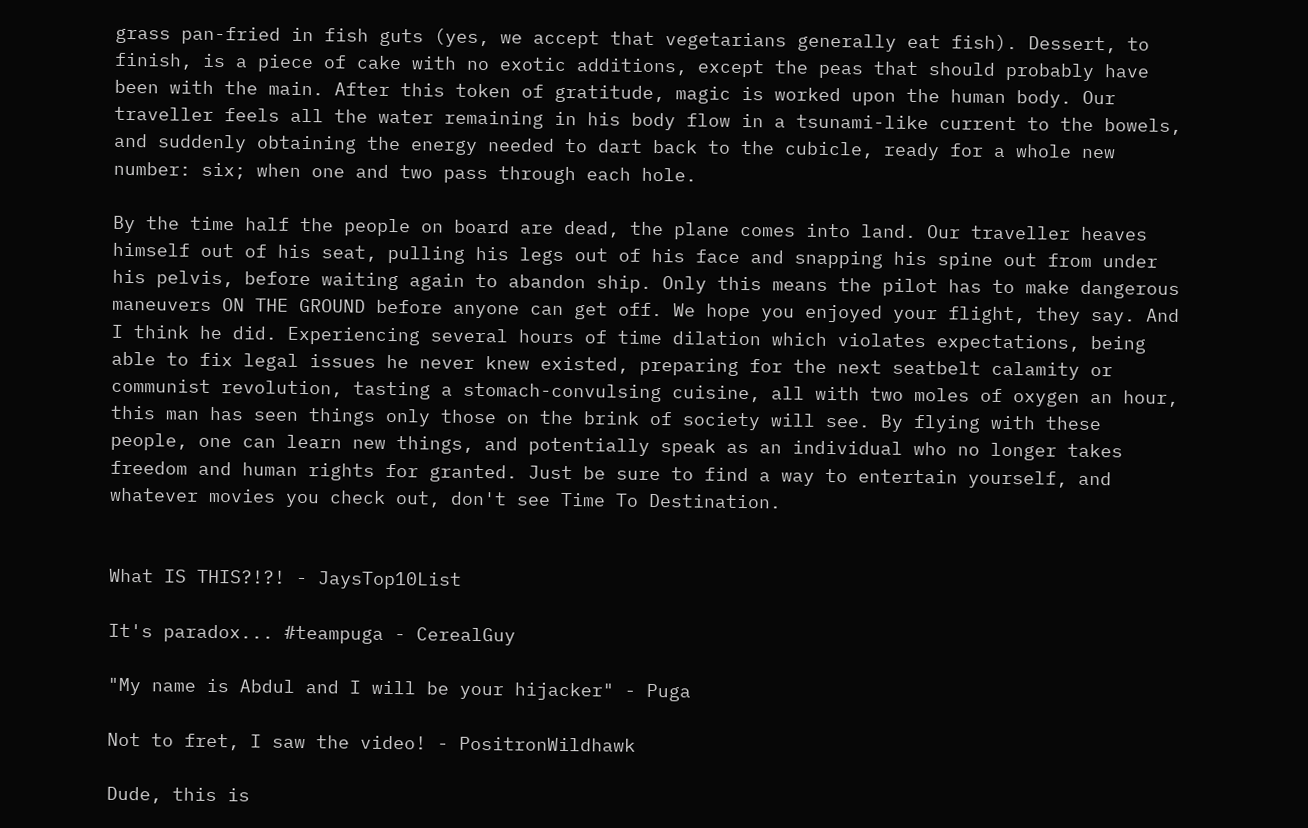grass pan-fried in fish guts (yes, we accept that vegetarians generally eat fish). Dessert, to finish, is a piece of cake with no exotic additions, except the peas that should probably have been with the main. After this token of gratitude, magic is worked upon the human body. Our traveller feels all the water remaining in his body flow in a tsunami-like current to the bowels, and suddenly obtaining the energy needed to dart back to the cubicle, ready for a whole new number: six; when one and two pass through each hole.

By the time half the people on board are dead, the plane comes into land. Our traveller heaves himself out of his seat, pulling his legs out of his face and snapping his spine out from under his pelvis, before waiting again to abandon ship. Only this means the pilot has to make dangerous maneuvers ON THE GROUND before anyone can get off. We hope you enjoyed your flight, they say. And I think he did. Experiencing several hours of time dilation which violates expectations, being able to fix legal issues he never knew existed, preparing for the next seatbelt calamity or communist revolution, tasting a stomach-convulsing cuisine, all with two moles of oxygen an hour, this man has seen things only those on the brink of society will see. By flying with these people, one can learn new things, and potentially speak as an individual who no longer takes freedom and human rights for granted. Just be sure to find a way to entertain yourself, and whatever movies you check out, don't see Time To Destination.


What IS THIS?!?! - JaysTop10List

It's paradox... #teampuga - CerealGuy

"My name is Abdul and I will be your hijacker" - Puga

Not to fret, I saw the video! - PositronWildhawk

Dude, this is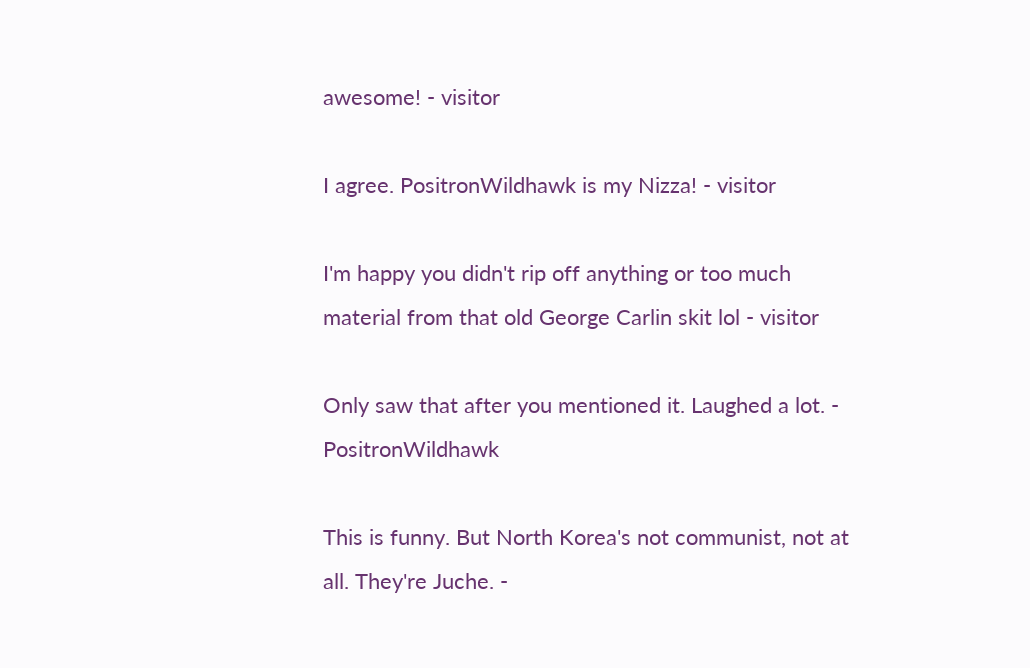awesome! - visitor

I agree. PositronWildhawk is my Nizza! - visitor

I'm happy you didn't rip off anything or too much material from that old George Carlin skit lol - visitor

Only saw that after you mentioned it. Laughed a lot. - PositronWildhawk

This is funny. But North Korea's not communist, not at all. They're Juche. -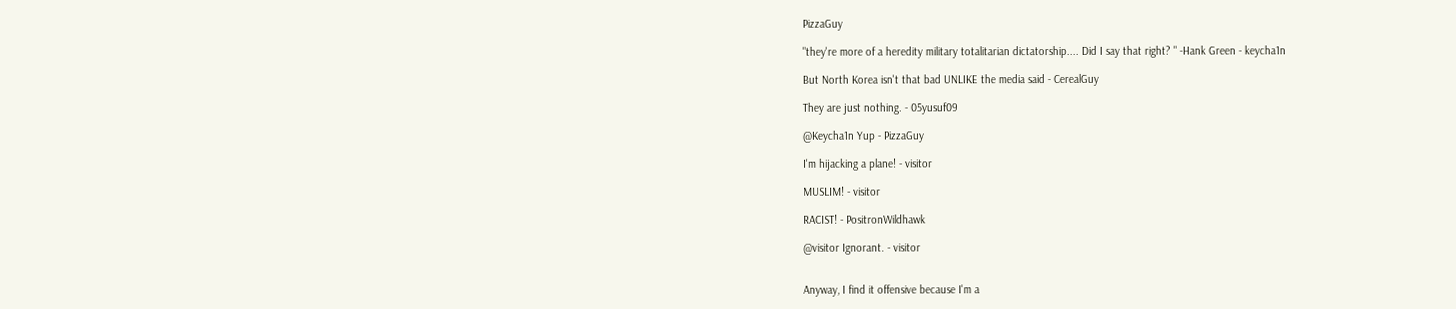PizzaGuy

"they're more of a heredity military totalitarian dictatorship.... Did I say that right? " -Hank Green - keycha1n

But North Korea isn't that bad UNLIKE the media said - CerealGuy

They are just nothing. - 05yusuf09

@Keycha1n Yup - PizzaGuy

I'm hijacking a plane! - visitor

MUSLIM! - visitor

RACIST! - PositronWildhawk

@visitor Ignorant. - visitor


Anyway, I find it offensive because I'm a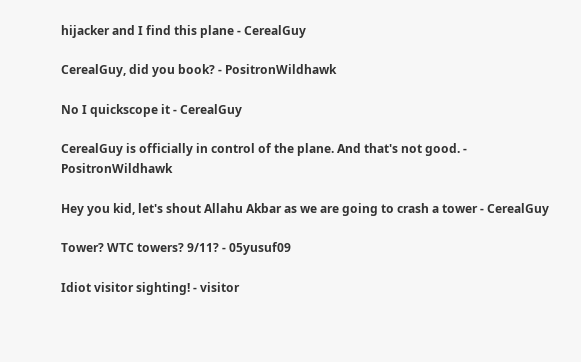hijacker and I find this plane - CerealGuy

CerealGuy, did you book? - PositronWildhawk

No I quickscope it - CerealGuy

CerealGuy is officially in control of the plane. And that's not good. - PositronWildhawk

Hey you kid, let's shout Allahu Akbar as we are going to crash a tower - CerealGuy

Tower? WTC towers? 9/11? - 05yusuf09

Idiot visitor sighting! - visitor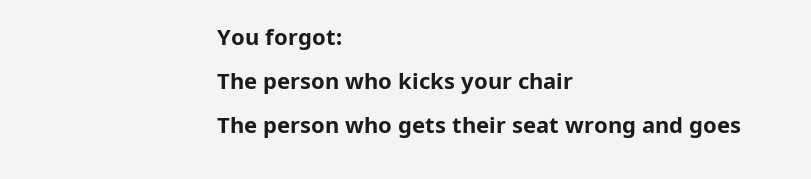You forgot:
The person who kicks your chair
The person who gets their seat wrong and goes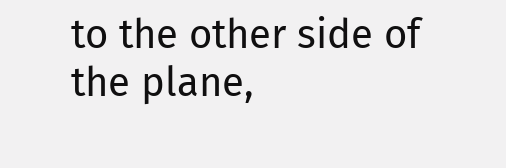to the other side of the plane,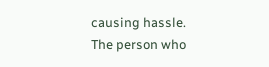causing hassle.
The person who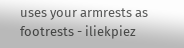uses your armrests as footrests - iliekpiez